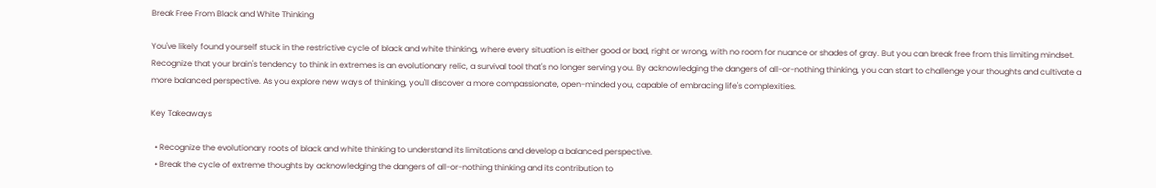Break Free From Black and White Thinking

You've likely found yourself stuck in the restrictive cycle of black and white thinking, where every situation is either good or bad, right or wrong, with no room for nuance or shades of gray. But you can break free from this limiting mindset. Recognize that your brain's tendency to think in extremes is an evolutionary relic, a survival tool that's no longer serving you. By acknowledging the dangers of all-or-nothing thinking, you can start to challenge your thoughts and cultivate a more balanced perspective. As you explore new ways of thinking, you'll discover a more compassionate, open-minded you, capable of embracing life's complexities.

Key Takeaways

  • Recognize the evolutionary roots of black and white thinking to understand its limitations and develop a balanced perspective.
  • Break the cycle of extreme thoughts by acknowledging the dangers of all-or-nothing thinking and its contribution to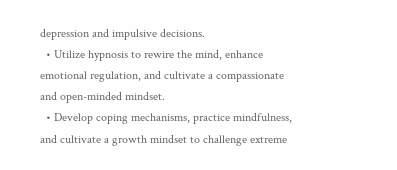depression and impulsive decisions.
  • Utilize hypnosis to rewire the mind, enhance emotional regulation, and cultivate a compassionate and open-minded mindset.
  • Develop coping mechanisms, practice mindfulness, and cultivate a growth mindset to challenge extreme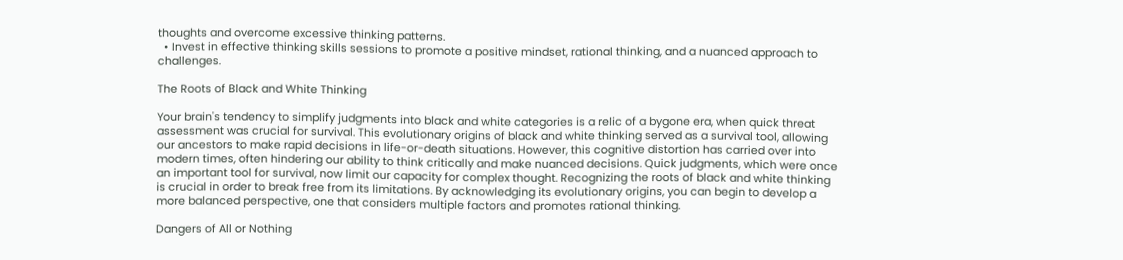thoughts and overcome excessive thinking patterns.
  • Invest in effective thinking skills sessions to promote a positive mindset, rational thinking, and a nuanced approach to challenges.

The Roots of Black and White Thinking

Your brain's tendency to simplify judgments into black and white categories is a relic of a bygone era, when quick threat assessment was crucial for survival. This evolutionary origins of black and white thinking served as a survival tool, allowing our ancestors to make rapid decisions in life-or-death situations. However, this cognitive distortion has carried over into modern times, often hindering our ability to think critically and make nuanced decisions. Quick judgments, which were once an important tool for survival, now limit our capacity for complex thought. Recognizing the roots of black and white thinking is crucial in order to break free from its limitations. By acknowledging its evolutionary origins, you can begin to develop a more balanced perspective, one that considers multiple factors and promotes rational thinking.

Dangers of All or Nothing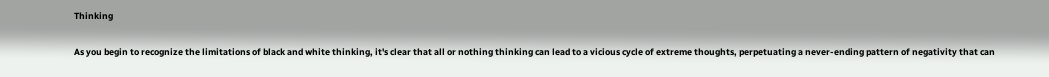Thinking

As you begin to recognize the limitations of black and white thinking, it's clear that all or nothing thinking can lead to a vicious cycle of extreme thoughts, perpetuating a never-ending pattern of negativity that can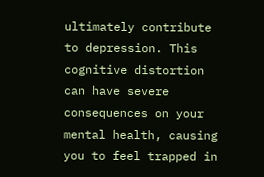ultimately contribute to depression. This cognitive distortion can have severe consequences on your mental health, causing you to feel trapped in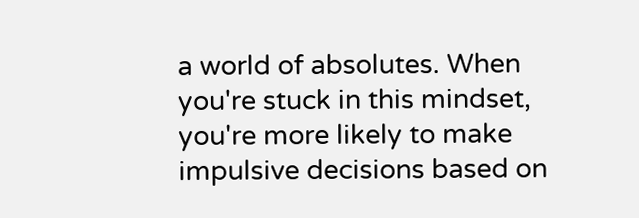a world of absolutes. When you're stuck in this mindset, you're more likely to make impulsive decisions based on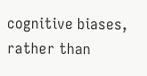cognitive biases, rather than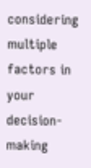considering multiple factors in your decision-making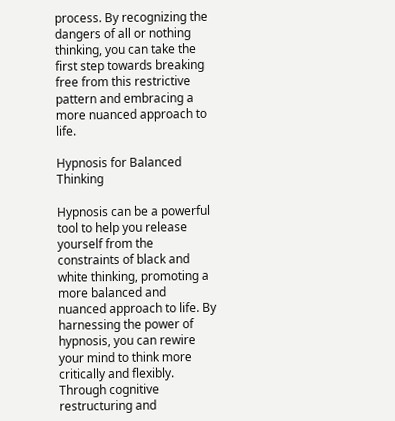process. By recognizing the dangers of all or nothing thinking, you can take the first step towards breaking free from this restrictive pattern and embracing a more nuanced approach to life.

Hypnosis for Balanced Thinking

Hypnosis can be a powerful tool to help you release yourself from the constraints of black and white thinking, promoting a more balanced and nuanced approach to life. By harnessing the power of hypnosis, you can rewire your mind to think more critically and flexibly. Through cognitive restructuring and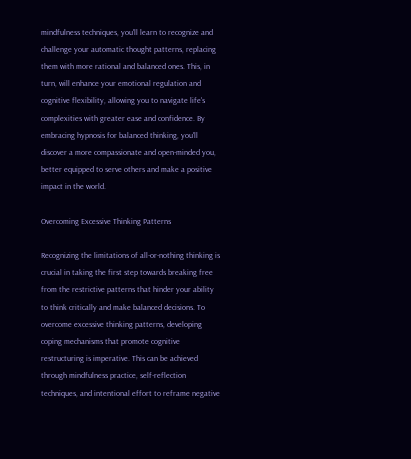mindfulness techniques, you'll learn to recognize and challenge your automatic thought patterns, replacing them with more rational and balanced ones. This, in turn, will enhance your emotional regulation and cognitive flexibility, allowing you to navigate life's complexities with greater ease and confidence. By embracing hypnosis for balanced thinking, you'll discover a more compassionate and open-minded you, better equipped to serve others and make a positive impact in the world.

Overcoming Excessive Thinking Patterns

Recognizing the limitations of all-or-nothing thinking is crucial in taking the first step towards breaking free from the restrictive patterns that hinder your ability to think critically and make balanced decisions. To overcome excessive thinking patterns, developing coping mechanisms that promote cognitive restructuring is imperative. This can be achieved through mindfulness practice, self-reflection techniques, and intentional effort to reframe negative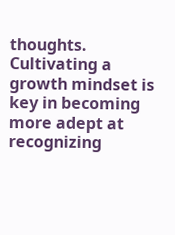thoughts. Cultivating a growth mindset is key in becoming more adept at recognizing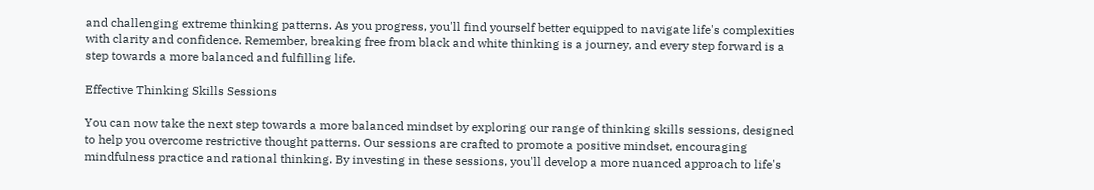and challenging extreme thinking patterns. As you progress, you'll find yourself better equipped to navigate life's complexities with clarity and confidence. Remember, breaking free from black and white thinking is a journey, and every step forward is a step towards a more balanced and fulfilling life.

Effective Thinking Skills Sessions

You can now take the next step towards a more balanced mindset by exploring our range of thinking skills sessions, designed to help you overcome restrictive thought patterns. Our sessions are crafted to promote a positive mindset, encouraging mindfulness practice and rational thinking. By investing in these sessions, you'll develop a more nuanced approach to life's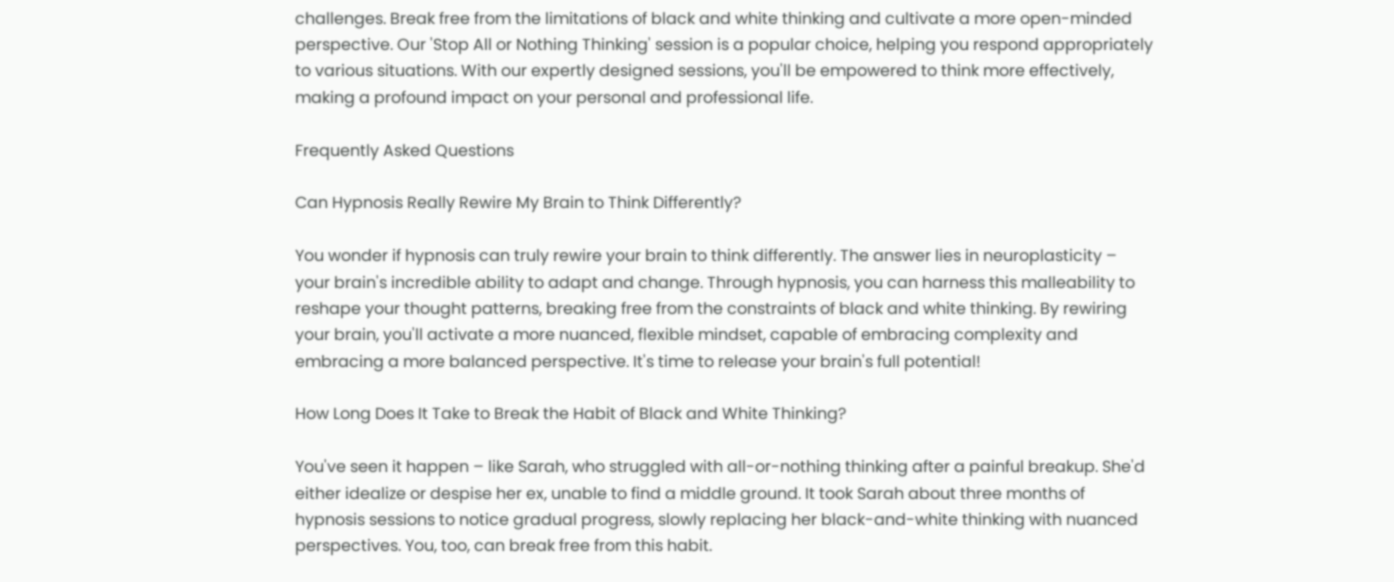challenges. Break free from the limitations of black and white thinking and cultivate a more open-minded perspective. Our 'Stop All or Nothing Thinking' session is a popular choice, helping you respond appropriately to various situations. With our expertly designed sessions, you'll be empowered to think more effectively, making a profound impact on your personal and professional life.

Frequently Asked Questions

Can Hypnosis Really Rewire My Brain to Think Differently?

You wonder if hypnosis can truly rewire your brain to think differently. The answer lies in neuroplasticity – your brain's incredible ability to adapt and change. Through hypnosis, you can harness this malleability to reshape your thought patterns, breaking free from the constraints of black and white thinking. By rewiring your brain, you'll activate a more nuanced, flexible mindset, capable of embracing complexity and embracing a more balanced perspective. It's time to release your brain's full potential!

How Long Does It Take to Break the Habit of Black and White Thinking?

You've seen it happen – like Sarah, who struggled with all-or-nothing thinking after a painful breakup. She'd either idealize or despise her ex, unable to find a middle ground. It took Sarah about three months of hypnosis sessions to notice gradual progress, slowly replacing her black-and-white thinking with nuanced perspectives. You, too, can break free from this habit.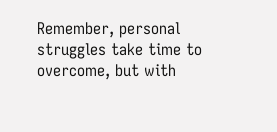Remember, personal struggles take time to overcome, but with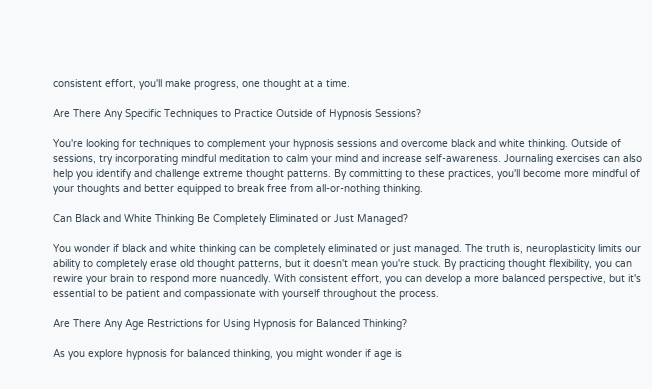consistent effort, you'll make progress, one thought at a time.

Are There Any Specific Techniques to Practice Outside of Hypnosis Sessions?

You're looking for techniques to complement your hypnosis sessions and overcome black and white thinking. Outside of sessions, try incorporating mindful meditation to calm your mind and increase self-awareness. Journaling exercises can also help you identify and challenge extreme thought patterns. By committing to these practices, you'll become more mindful of your thoughts and better equipped to break free from all-or-nothing thinking.

Can Black and White Thinking Be Completely Eliminated or Just Managed?

You wonder if black and white thinking can be completely eliminated or just managed. The truth is, neuroplasticity limits our ability to completely erase old thought patterns, but it doesn't mean you're stuck. By practicing thought flexibility, you can rewire your brain to respond more nuancedly. With consistent effort, you can develop a more balanced perspective, but it's essential to be patient and compassionate with yourself throughout the process.

Are There Any Age Restrictions for Using Hypnosis for Balanced Thinking?

As you explore hypnosis for balanced thinking, you might wonder if age is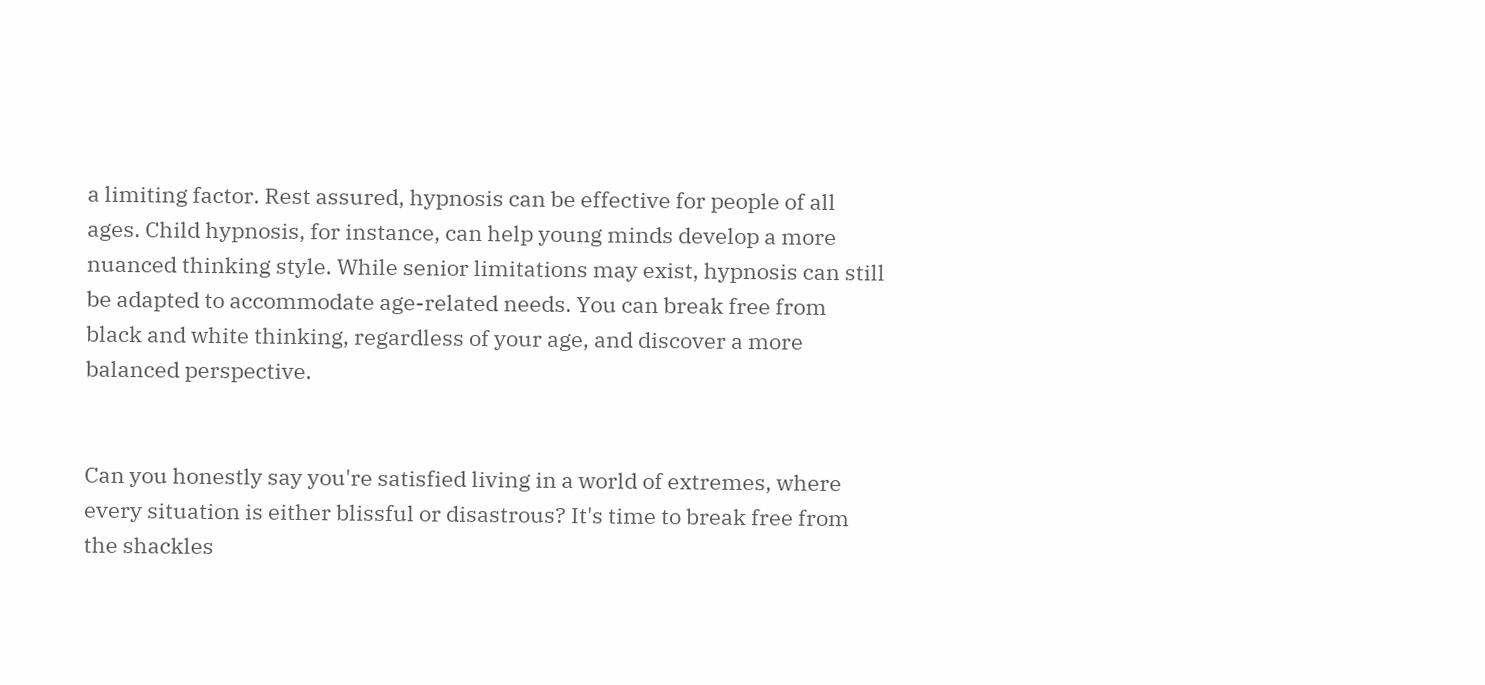a limiting factor. Rest assured, hypnosis can be effective for people of all ages. Child hypnosis, for instance, can help young minds develop a more nuanced thinking style. While senior limitations may exist, hypnosis can still be adapted to accommodate age-related needs. You can break free from black and white thinking, regardless of your age, and discover a more balanced perspective.


Can you honestly say you're satisfied living in a world of extremes, where every situation is either blissful or disastrous? It's time to break free from the shackles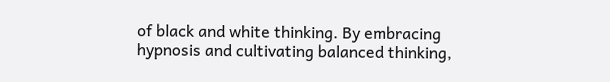of black and white thinking. By embracing hypnosis and cultivating balanced thinking,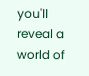you'll reveal a world of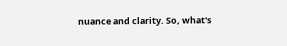nuance and clarity. So, what's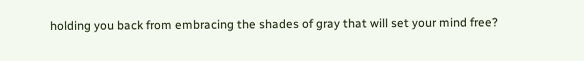holding you back from embracing the shades of gray that will set your mind free?